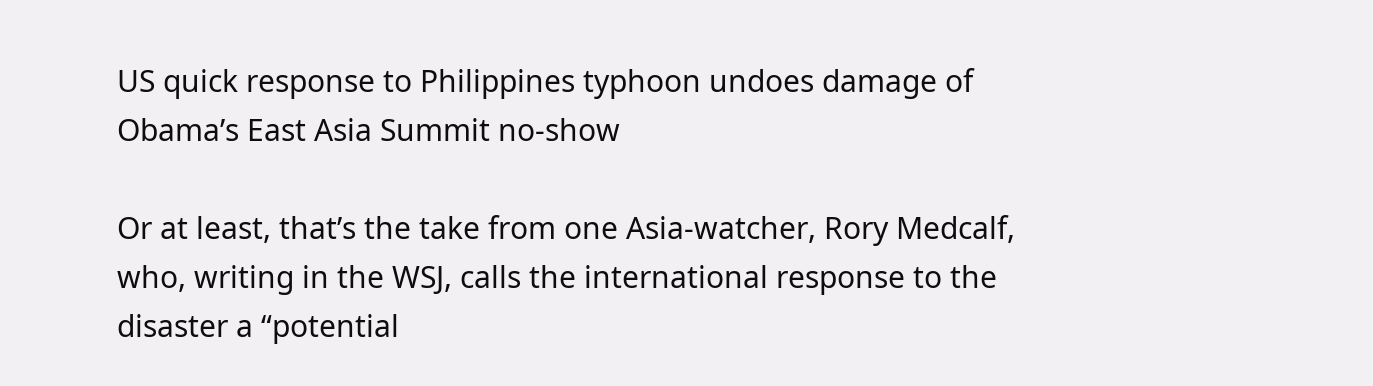US quick response to Philippines typhoon undoes damage of Obama’s East Asia Summit no-show

Or at least, that’s the take from one Asia-watcher, Rory Medcalf, who, writing in the WSJ, calls the international response to the disaster a “potential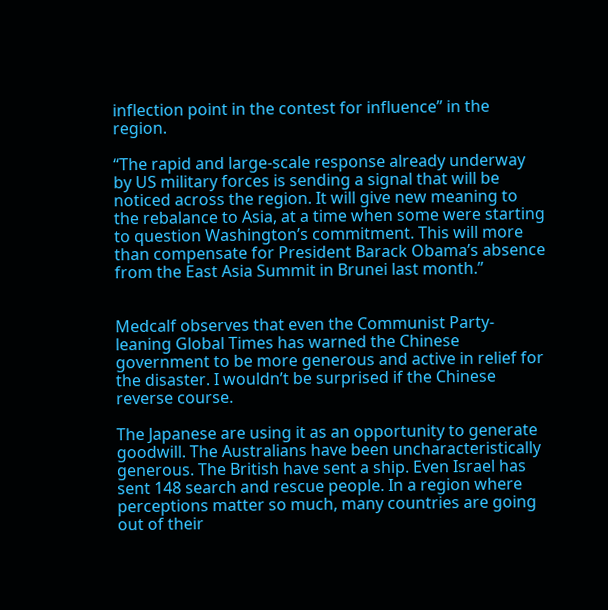inflection point in the contest for influence” in the region.

“The rapid and large-scale response already underway by US military forces is sending a signal that will be noticed across the region. It will give new meaning to the rebalance to Asia, at a time when some were starting to question Washington’s commitment. This will more than compensate for President Barack Obama’s absence from the East Asia Summit in Brunei last month.”


Medcalf observes that even the Communist Party-leaning Global Times has warned the Chinese government to be more generous and active in relief for the disaster. I wouldn’t be surprised if the Chinese reverse course.

The Japanese are using it as an opportunity to generate goodwill. The Australians have been uncharacteristically generous. The British have sent a ship. Even Israel has sent 148 search and rescue people. In a region where perceptions matter so much, many countries are going out of their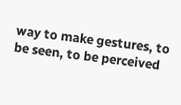way to make gestures, to be seen, to be perceived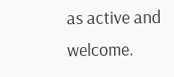as active and welcome.